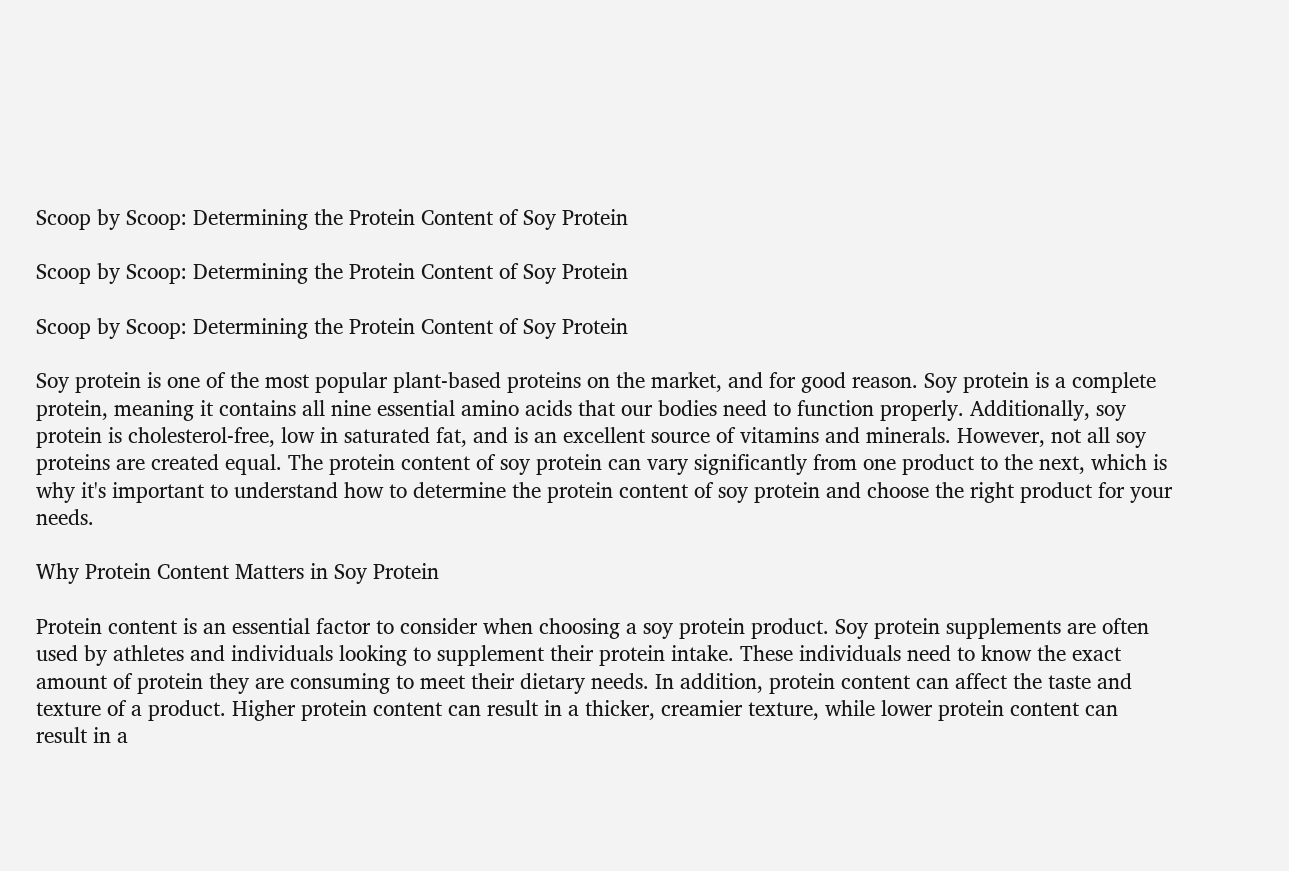Scoop by Scoop: Determining the Protein Content of Soy Protein

Scoop by Scoop: Determining the Protein Content of Soy Protein

Scoop by Scoop: Determining the Protein Content of Soy Protein

Soy protein is one of the most popular plant-based proteins on the market, and for good reason. Soy protein is a complete protein, meaning it contains all nine essential amino acids that our bodies need to function properly. Additionally, soy protein is cholesterol-free, low in saturated fat, and is an excellent source of vitamins and minerals. However, not all soy proteins are created equal. The protein content of soy protein can vary significantly from one product to the next, which is why it's important to understand how to determine the protein content of soy protein and choose the right product for your needs.

Why Protein Content Matters in Soy Protein

Protein content is an essential factor to consider when choosing a soy protein product. Soy protein supplements are often used by athletes and individuals looking to supplement their protein intake. These individuals need to know the exact amount of protein they are consuming to meet their dietary needs. In addition, protein content can affect the taste and texture of a product. Higher protein content can result in a thicker, creamier texture, while lower protein content can result in a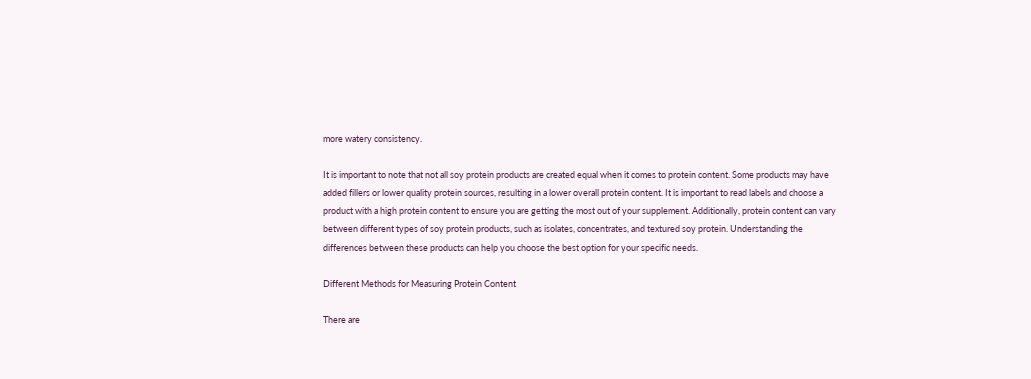more watery consistency.

It is important to note that not all soy protein products are created equal when it comes to protein content. Some products may have added fillers or lower quality protein sources, resulting in a lower overall protein content. It is important to read labels and choose a product with a high protein content to ensure you are getting the most out of your supplement. Additionally, protein content can vary between different types of soy protein products, such as isolates, concentrates, and textured soy protein. Understanding the differences between these products can help you choose the best option for your specific needs.

Different Methods for Measuring Protein Content

There are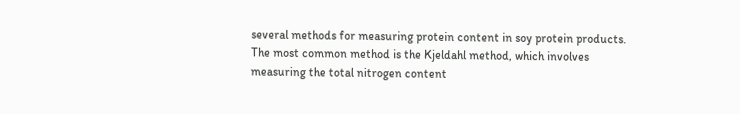several methods for measuring protein content in soy protein products. The most common method is the Kjeldahl method, which involves measuring the total nitrogen content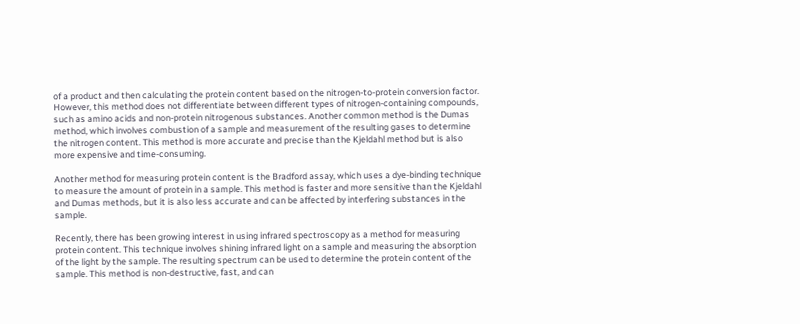of a product and then calculating the protein content based on the nitrogen-to-protein conversion factor. However, this method does not differentiate between different types of nitrogen-containing compounds, such as amino acids and non-protein nitrogenous substances. Another common method is the Dumas method, which involves combustion of a sample and measurement of the resulting gases to determine the nitrogen content. This method is more accurate and precise than the Kjeldahl method but is also more expensive and time-consuming.

Another method for measuring protein content is the Bradford assay, which uses a dye-binding technique to measure the amount of protein in a sample. This method is faster and more sensitive than the Kjeldahl and Dumas methods, but it is also less accurate and can be affected by interfering substances in the sample.

Recently, there has been growing interest in using infrared spectroscopy as a method for measuring protein content. This technique involves shining infrared light on a sample and measuring the absorption of the light by the sample. The resulting spectrum can be used to determine the protein content of the sample. This method is non-destructive, fast, and can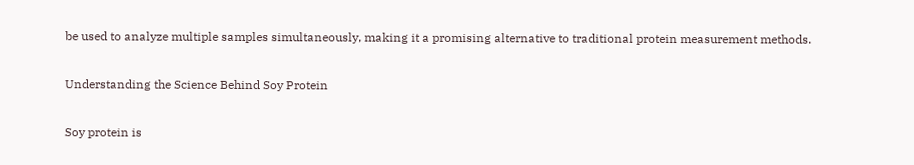be used to analyze multiple samples simultaneously, making it a promising alternative to traditional protein measurement methods.

Understanding the Science Behind Soy Protein

Soy protein is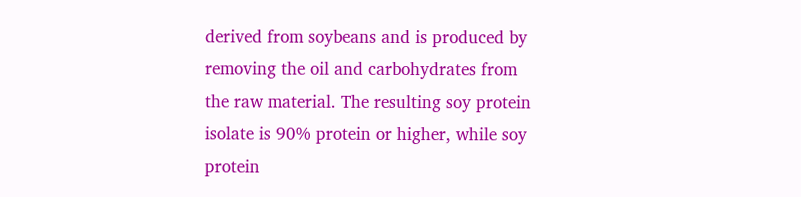derived from soybeans and is produced by removing the oil and carbohydrates from the raw material. The resulting soy protein isolate is 90% protein or higher, while soy protein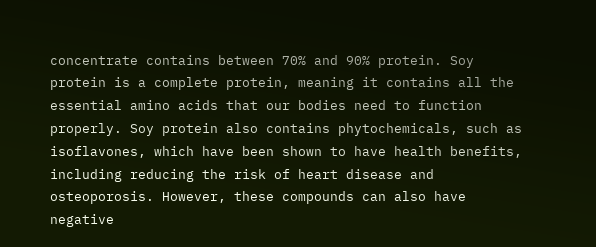concentrate contains between 70% and 90% protein. Soy protein is a complete protein, meaning it contains all the essential amino acids that our bodies need to function properly. Soy protein also contains phytochemicals, such as isoflavones, which have been shown to have health benefits, including reducing the risk of heart disease and osteoporosis. However, these compounds can also have negative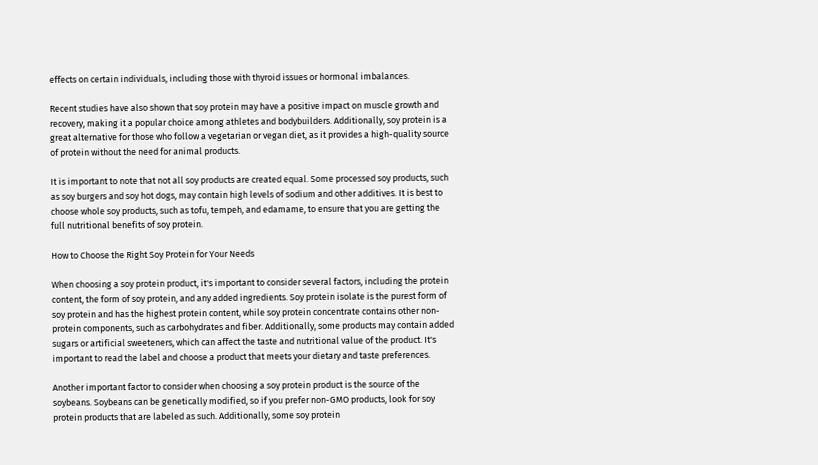effects on certain individuals, including those with thyroid issues or hormonal imbalances.

Recent studies have also shown that soy protein may have a positive impact on muscle growth and recovery, making it a popular choice among athletes and bodybuilders. Additionally, soy protein is a great alternative for those who follow a vegetarian or vegan diet, as it provides a high-quality source of protein without the need for animal products.

It is important to note that not all soy products are created equal. Some processed soy products, such as soy burgers and soy hot dogs, may contain high levels of sodium and other additives. It is best to choose whole soy products, such as tofu, tempeh, and edamame, to ensure that you are getting the full nutritional benefits of soy protein.

How to Choose the Right Soy Protein for Your Needs

When choosing a soy protein product, it's important to consider several factors, including the protein content, the form of soy protein, and any added ingredients. Soy protein isolate is the purest form of soy protein and has the highest protein content, while soy protein concentrate contains other non-protein components, such as carbohydrates and fiber. Additionally, some products may contain added sugars or artificial sweeteners, which can affect the taste and nutritional value of the product. It's important to read the label and choose a product that meets your dietary and taste preferences.

Another important factor to consider when choosing a soy protein product is the source of the soybeans. Soybeans can be genetically modified, so if you prefer non-GMO products, look for soy protein products that are labeled as such. Additionally, some soy protein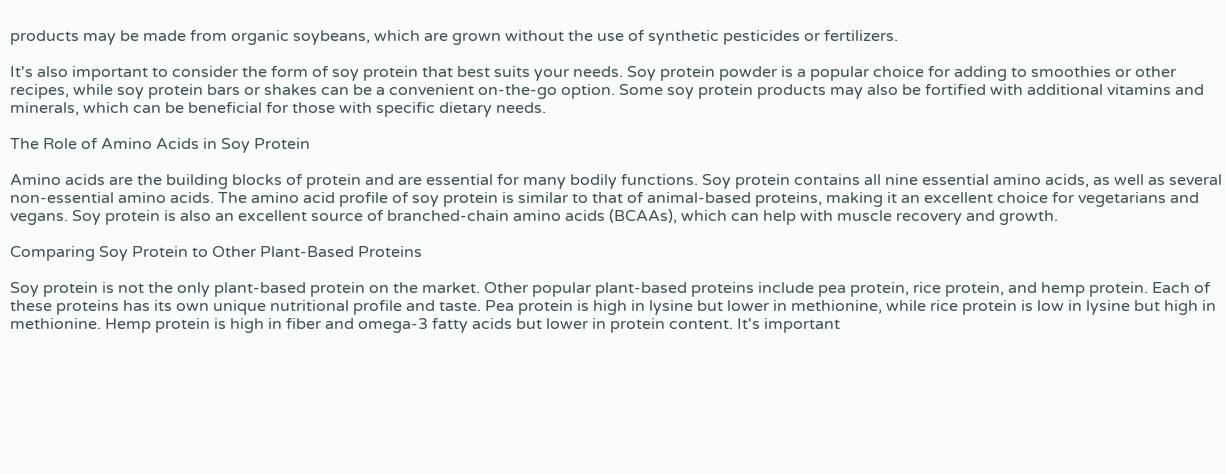products may be made from organic soybeans, which are grown without the use of synthetic pesticides or fertilizers.

It's also important to consider the form of soy protein that best suits your needs. Soy protein powder is a popular choice for adding to smoothies or other recipes, while soy protein bars or shakes can be a convenient on-the-go option. Some soy protein products may also be fortified with additional vitamins and minerals, which can be beneficial for those with specific dietary needs.

The Role of Amino Acids in Soy Protein

Amino acids are the building blocks of protein and are essential for many bodily functions. Soy protein contains all nine essential amino acids, as well as several non-essential amino acids. The amino acid profile of soy protein is similar to that of animal-based proteins, making it an excellent choice for vegetarians and vegans. Soy protein is also an excellent source of branched-chain amino acids (BCAAs), which can help with muscle recovery and growth.

Comparing Soy Protein to Other Plant-Based Proteins

Soy protein is not the only plant-based protein on the market. Other popular plant-based proteins include pea protein, rice protein, and hemp protein. Each of these proteins has its own unique nutritional profile and taste. Pea protein is high in lysine but lower in methionine, while rice protein is low in lysine but high in methionine. Hemp protein is high in fiber and omega-3 fatty acids but lower in protein content. It's important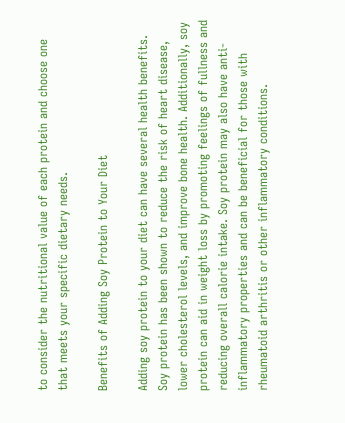to consider the nutritional value of each protein and choose one that meets your specific dietary needs.

Benefits of Adding Soy Protein to Your Diet

Adding soy protein to your diet can have several health benefits. Soy protein has been shown to reduce the risk of heart disease, lower cholesterol levels, and improve bone health. Additionally, soy protein can aid in weight loss by promoting feelings of fullness and reducing overall calorie intake. Soy protein may also have anti-inflammatory properties and can be beneficial for those with rheumatoid arthritis or other inflammatory conditions.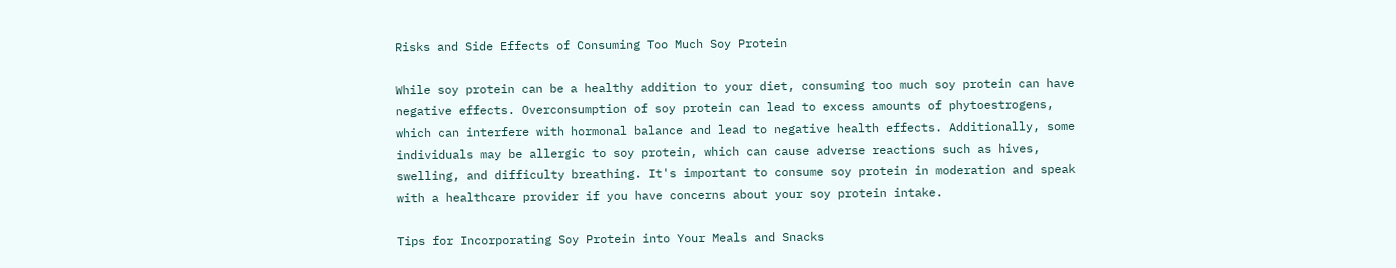Risks and Side Effects of Consuming Too Much Soy Protein

While soy protein can be a healthy addition to your diet, consuming too much soy protein can have negative effects. Overconsumption of soy protein can lead to excess amounts of phytoestrogens, which can interfere with hormonal balance and lead to negative health effects. Additionally, some individuals may be allergic to soy protein, which can cause adverse reactions such as hives, swelling, and difficulty breathing. It's important to consume soy protein in moderation and speak with a healthcare provider if you have concerns about your soy protein intake.

Tips for Incorporating Soy Protein into Your Meals and Snacks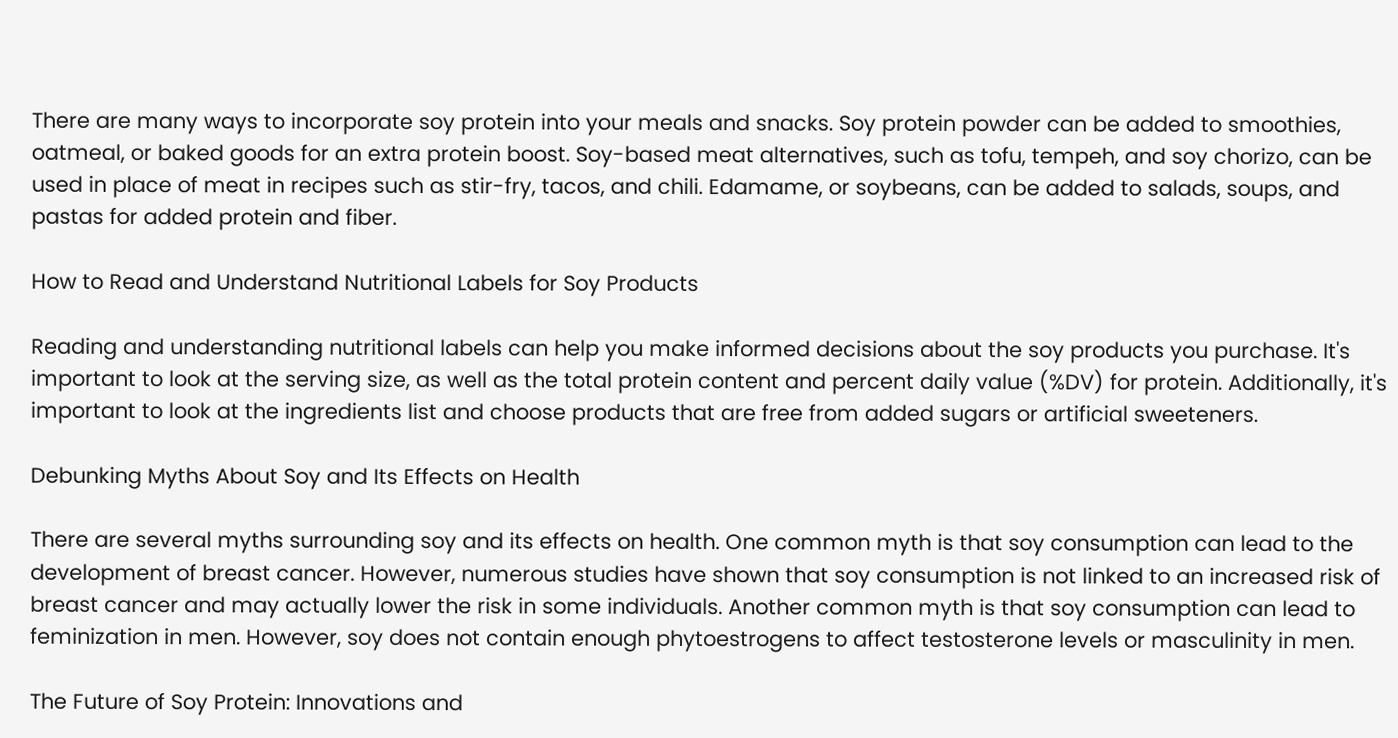There are many ways to incorporate soy protein into your meals and snacks. Soy protein powder can be added to smoothies, oatmeal, or baked goods for an extra protein boost. Soy-based meat alternatives, such as tofu, tempeh, and soy chorizo, can be used in place of meat in recipes such as stir-fry, tacos, and chili. Edamame, or soybeans, can be added to salads, soups, and pastas for added protein and fiber.

How to Read and Understand Nutritional Labels for Soy Products

Reading and understanding nutritional labels can help you make informed decisions about the soy products you purchase. It's important to look at the serving size, as well as the total protein content and percent daily value (%DV) for protein. Additionally, it's important to look at the ingredients list and choose products that are free from added sugars or artificial sweeteners.

Debunking Myths About Soy and Its Effects on Health

There are several myths surrounding soy and its effects on health. One common myth is that soy consumption can lead to the development of breast cancer. However, numerous studies have shown that soy consumption is not linked to an increased risk of breast cancer and may actually lower the risk in some individuals. Another common myth is that soy consumption can lead to feminization in men. However, soy does not contain enough phytoestrogens to affect testosterone levels or masculinity in men.

The Future of Soy Protein: Innovations and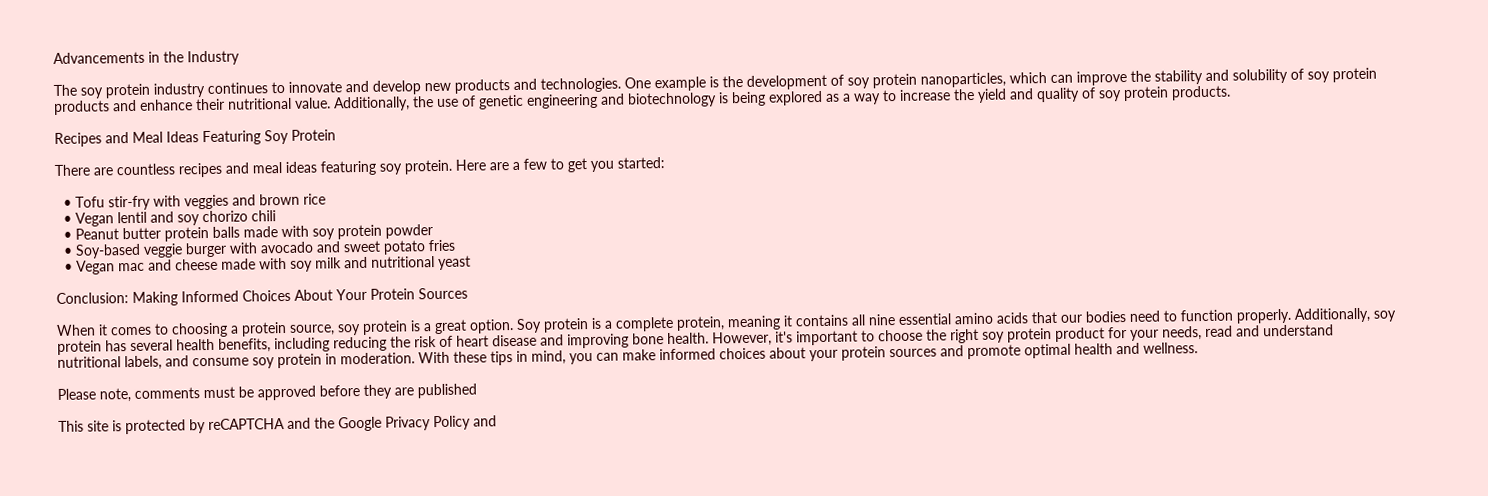Advancements in the Industry

The soy protein industry continues to innovate and develop new products and technologies. One example is the development of soy protein nanoparticles, which can improve the stability and solubility of soy protein products and enhance their nutritional value. Additionally, the use of genetic engineering and biotechnology is being explored as a way to increase the yield and quality of soy protein products.

Recipes and Meal Ideas Featuring Soy Protein

There are countless recipes and meal ideas featuring soy protein. Here are a few to get you started:

  • Tofu stir-fry with veggies and brown rice
  • Vegan lentil and soy chorizo chili
  • Peanut butter protein balls made with soy protein powder
  • Soy-based veggie burger with avocado and sweet potato fries
  • Vegan mac and cheese made with soy milk and nutritional yeast

Conclusion: Making Informed Choices About Your Protein Sources

When it comes to choosing a protein source, soy protein is a great option. Soy protein is a complete protein, meaning it contains all nine essential amino acids that our bodies need to function properly. Additionally, soy protein has several health benefits, including reducing the risk of heart disease and improving bone health. However, it's important to choose the right soy protein product for your needs, read and understand nutritional labels, and consume soy protein in moderation. With these tips in mind, you can make informed choices about your protein sources and promote optimal health and wellness.

Please note, comments must be approved before they are published

This site is protected by reCAPTCHA and the Google Privacy Policy and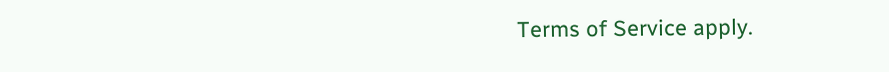Terms of Service apply.